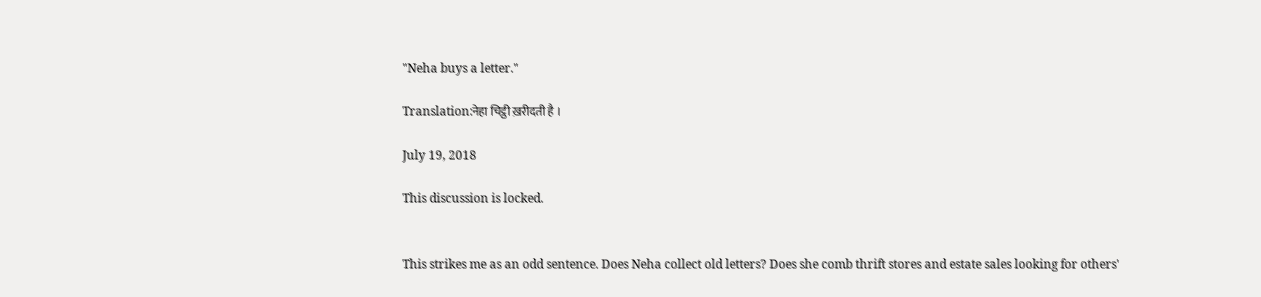"Neha buys a letter."

Translation:नेहा चिट्ठी ख़रीदती है ।

July 19, 2018

This discussion is locked.


This strikes me as an odd sentence. Does Neha collect old letters? Does she comb thrift stores and estate sales looking for others'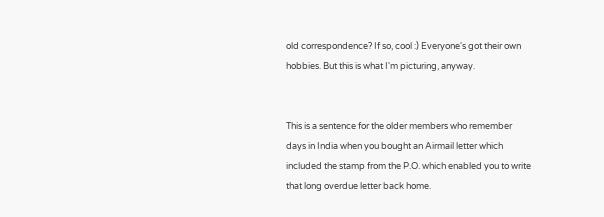old correspondence? If so, cool :) Everyone's got their own hobbies. But this is what I'm picturing, anyway.


This is a sentence for the older members who remember days in India when you bought an Airmail letter which included the stamp from the P.O. which enabled you to write that long overdue letter back home.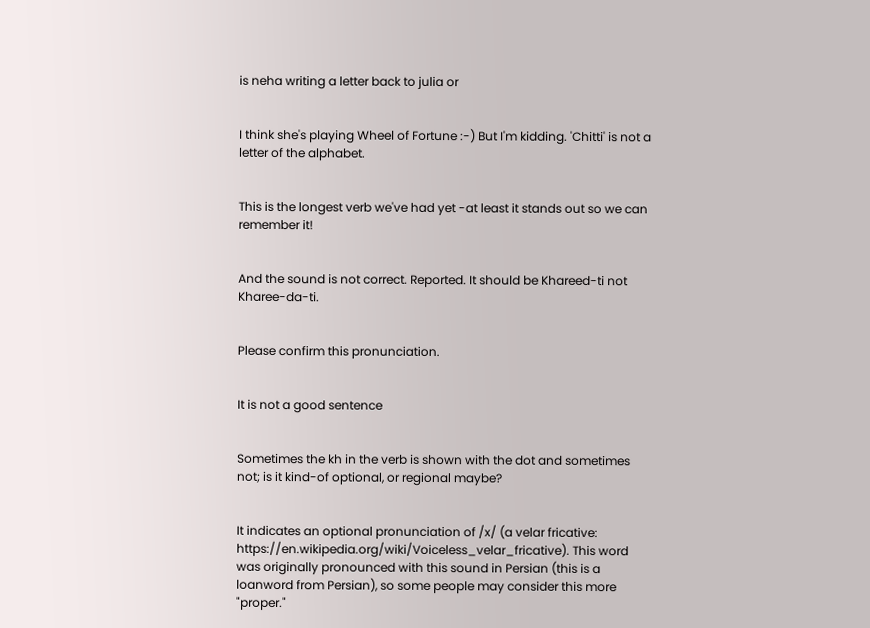is neha writing a letter back to julia or


I think she's playing Wheel of Fortune :-) But I'm kidding. 'Chitti' is not a letter of the alphabet.


This is the longest verb we've had yet -at least it stands out so we can remember it!


And the sound is not correct. Reported. It should be Khareed-ti not Kharee-da-ti.


Please confirm this pronunciation.


It is not a good sentence


Sometimes the kh in the verb is shown with the dot and sometimes not; is it kind-of optional, or regional maybe?


It indicates an optional pronunciation of /x/ (a velar fricative: https://en.wikipedia.org/wiki/Voiceless_velar_fricative). This word was originally pronounced with this sound in Persian (this is a loanword from Persian), so some people may consider this more "proper."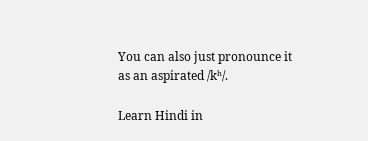You can also just pronounce it as an aspirated /kʰ/.

Learn Hindi in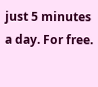just 5 minutes a day. For free.